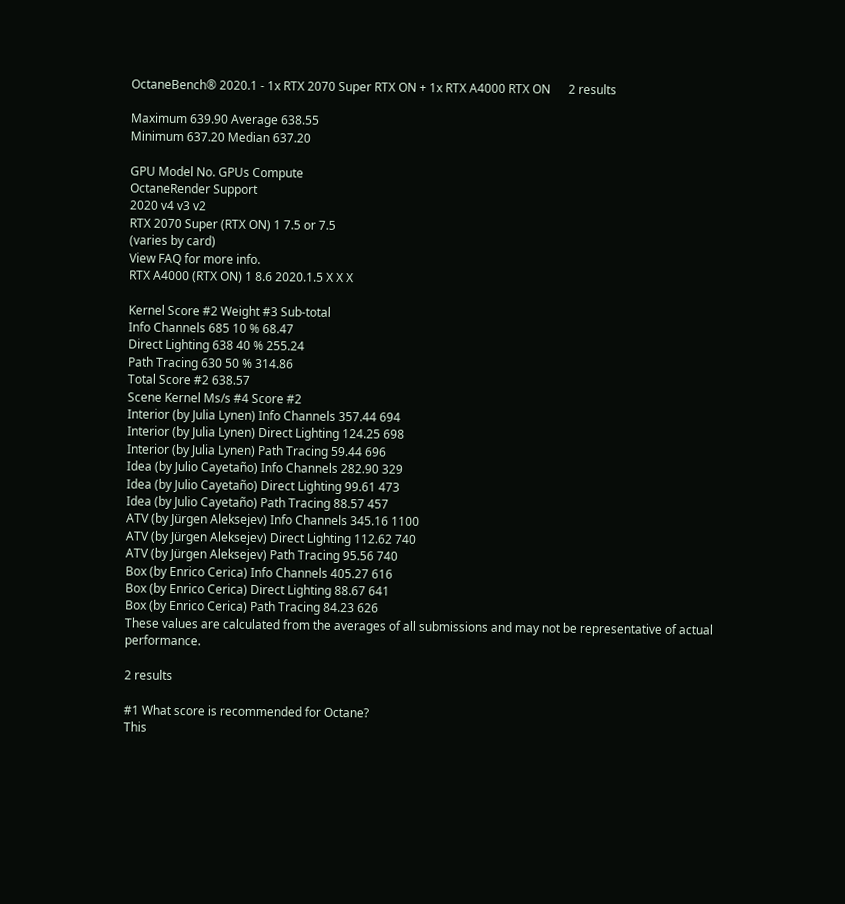OctaneBench® 2020.1 - 1x RTX 2070 Super RTX ON + 1x RTX A4000 RTX ON      2 results

Maximum 639.90 Average 638.55
Minimum 637.20 Median 637.20

GPU Model No. GPUs Compute
OctaneRender Support
2020 v4 v3 v2
RTX 2070 Super (RTX ON) 1 7.5 or 7.5
(varies by card)
View FAQ for more info.
RTX A4000 (RTX ON) 1 8.6 2020.1.5 X X X

Kernel Score #2 Weight #3 Sub-total
Info Channels 685 10 % 68.47
Direct Lighting 638 40 % 255.24
Path Tracing 630 50 % 314.86
Total Score #2 638.57
Scene Kernel Ms/s #4 Score #2
Interior (by Julia Lynen) Info Channels 357.44 694
Interior (by Julia Lynen) Direct Lighting 124.25 698
Interior (by Julia Lynen) Path Tracing 59.44 696
Idea (by Julio Cayetaño) Info Channels 282.90 329
Idea (by Julio Cayetaño) Direct Lighting 99.61 473
Idea (by Julio Cayetaño) Path Tracing 88.57 457
ATV (by Jürgen Aleksejev) Info Channels 345.16 1100
ATV (by Jürgen Aleksejev) Direct Lighting 112.62 740
ATV (by Jürgen Aleksejev) Path Tracing 95.56 740
Box (by Enrico Cerica) Info Channels 405.27 616
Box (by Enrico Cerica) Direct Lighting 88.67 641
Box (by Enrico Cerica) Path Tracing 84.23 626
These values are calculated from the averages of all submissions and may not be representative of actual performance.

2 results

#1 What score is recommended for Octane?
This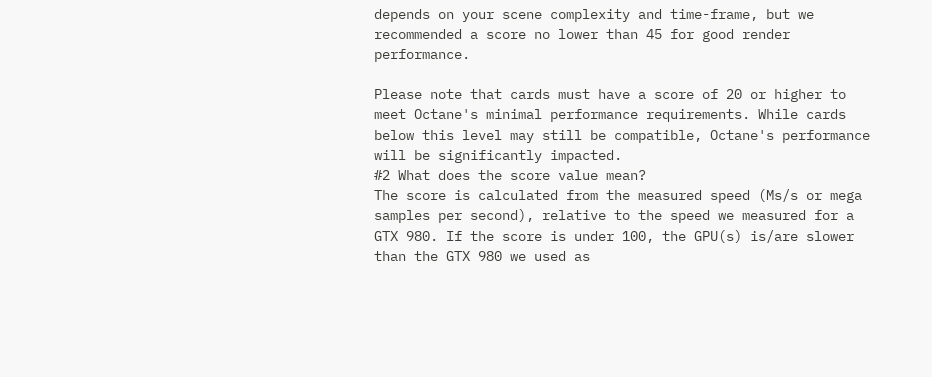depends on your scene complexity and time-frame, but we recommended a score no lower than 45 for good render performance.

Please note that cards must have a score of 20 or higher to meet Octane's minimal performance requirements. While cards below this level may still be compatible, Octane's performance will be significantly impacted.
#2 What does the score value mean?
The score is calculated from the measured speed (Ms/s or mega samples per second), relative to the speed we measured for a GTX 980. If the score is under 100, the GPU(s) is/are slower than the GTX 980 we used as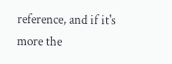reference, and if it's more the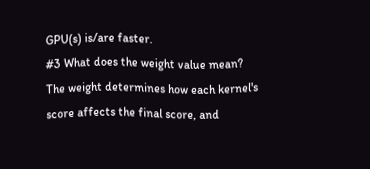GPU(s) is/are faster.
#3 What does the weight value mean?
The weight determines how each kernel's score affects the final score, and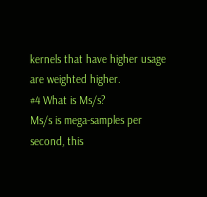kernels that have higher usage are weighted higher.
#4 What is Ms/s?
Ms/s is mega-samples per second, this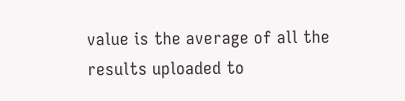value is the average of all the results uploaded to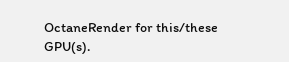OctaneRender for this/these GPU(s).